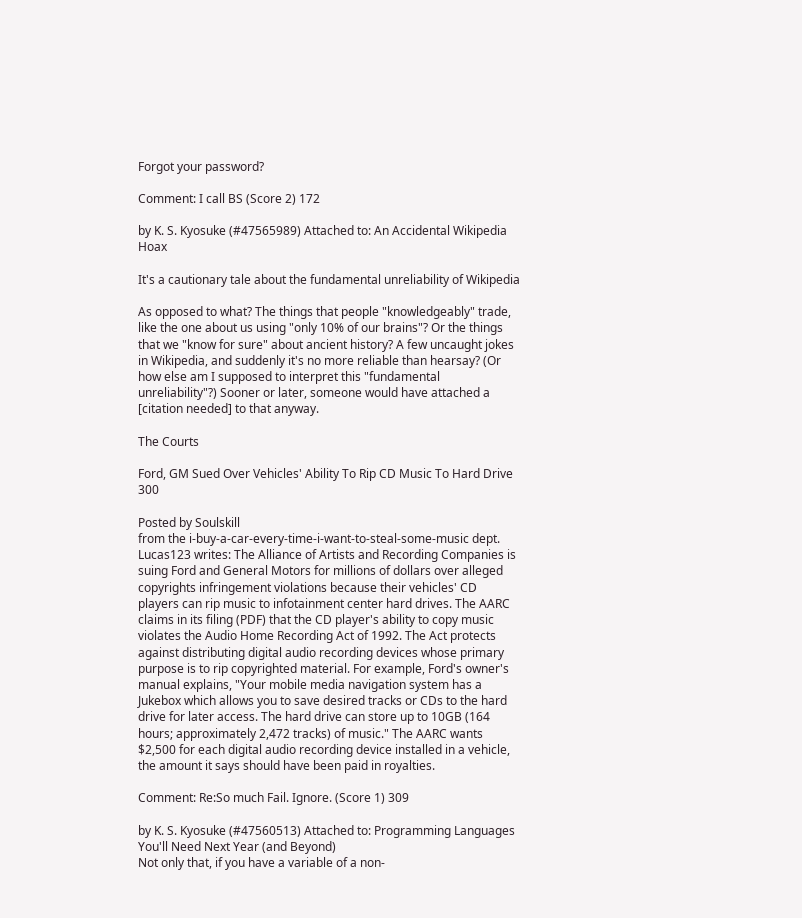Forgot your password?

Comment: I call BS (Score 2) 172

by K. S. Kyosuke (#47565989) Attached to: An Accidental Wikipedia Hoax

It's a cautionary tale about the fundamental unreliability of Wikipedia

As opposed to what? The things that people "knowledgeably" trade, like the one about us using "only 10% of our brains"? Or the things that we "know for sure" about ancient history? A few uncaught jokes in Wikipedia, and suddenly it's no more reliable than hearsay? (Or how else am I supposed to interpret this "fundamental unreliability"?) Sooner or later, someone would have attached a [citation needed] to that anyway.

The Courts

Ford, GM Sued Over Vehicles' Ability To Rip CD Music To Hard Drive 300

Posted by Soulskill
from the i-buy-a-car-every-time-i-want-to-steal-some-music dept.
Lucas123 writes: The Alliance of Artists and Recording Companies is suing Ford and General Motors for millions of dollars over alleged copyrights infringement violations because their vehicles' CD players can rip music to infotainment center hard drives. The AARC claims in its filing (PDF) that the CD player's ability to copy music violates the Audio Home Recording Act of 1992. The Act protects against distributing digital audio recording devices whose primary purpose is to rip copyrighted material. For example, Ford's owner's manual explains, "Your mobile media navigation system has a Jukebox which allows you to save desired tracks or CDs to the hard drive for later access. The hard drive can store up to 10GB (164 hours; approximately 2,472 tracks) of music." The AARC wants $2,500 for each digital audio recording device installed in a vehicle, the amount it says should have been paid in royalties.

Comment: Re:So much Fail. Ignore. (Score 1) 309

by K. S. Kyosuke (#47560513) Attached to: Programming Languages You'll Need Next Year (and Beyond)
Not only that, if you have a variable of a non-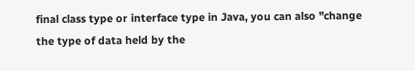final class type or interface type in Java, you can also "change the type of data held by the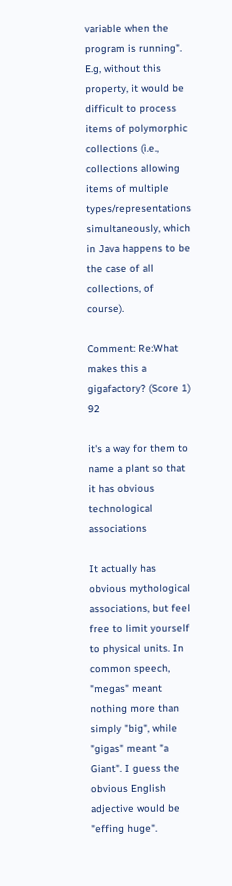variable when the program is running". E.g, without this property, it would be difficult to process items of polymorphic collections (i.e., collections allowing items of multiple types/representations simultaneously, which in Java happens to be the case of all collections, of course).

Comment: Re:What makes this a gigafactory? (Score 1) 92

it's a way for them to name a plant so that it has obvious technological associations

It actually has obvious mythological associations, but feel free to limit yourself to physical units. In common speech, "megas" meant nothing more than simply "big", while "gigas" meant "a Giant". I guess the obvious English adjective would be "effing huge".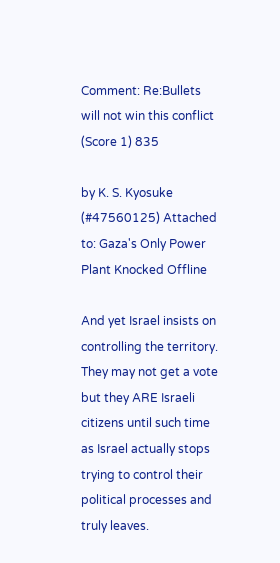Comment: Re:Bullets will not win this conflict (Score 1) 835

by K. S. Kyosuke (#47560125) Attached to: Gaza's Only Power Plant Knocked Offline

And yet Israel insists on controlling the territory. They may not get a vote but they ARE Israeli citizens until such time as Israel actually stops trying to control their political processes and truly leaves.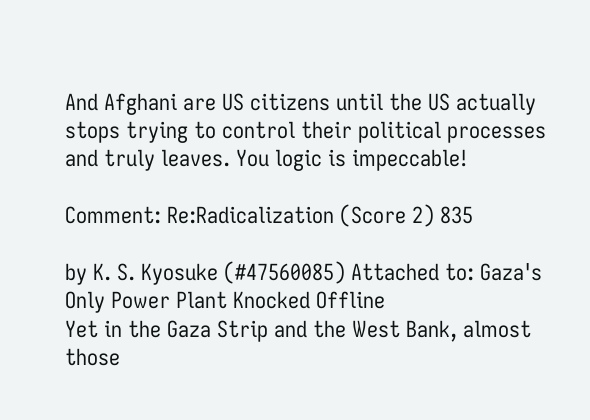And Afghani are US citizens until the US actually stops trying to control their political processes and truly leaves. You logic is impeccable!

Comment: Re:Radicalization (Score 2) 835

by K. S. Kyosuke (#47560085) Attached to: Gaza's Only Power Plant Knocked Offline
Yet in the Gaza Strip and the West Bank, almost those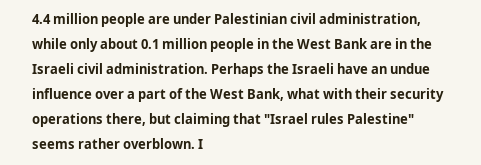4.4 million people are under Palestinian civil administration, while only about 0.1 million people in the West Bank are in the Israeli civil administration. Perhaps the Israeli have an undue influence over a part of the West Bank, what with their security operations there, but claiming that "Israel rules Palestine" seems rather overblown. I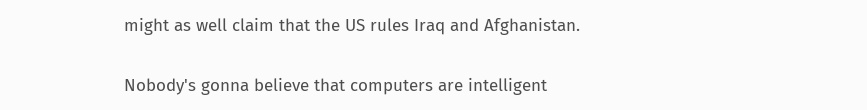might as well claim that the US rules Iraq and Afghanistan.

Nobody's gonna believe that computers are intelligent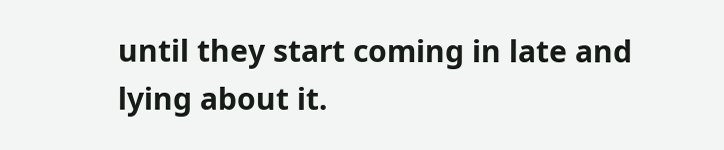until they start coming in late and lying about it.